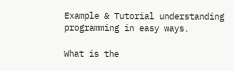Example & Tutorial understanding programming in easy ways.

What is the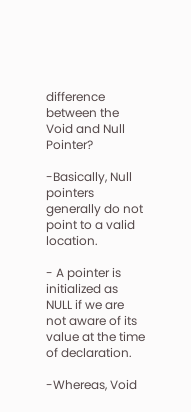difference between the Void and Null Pointer?

-Basically, Null pointers generally do not point to a valid location.

- A pointer is initialized as NULL if we are not aware of its value at the time of declaration.

-Whereas, Void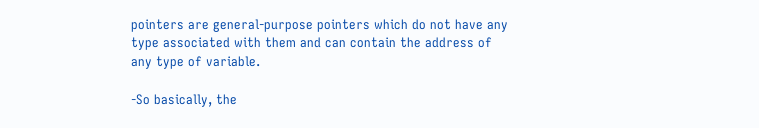pointers are general-purpose pointers which do not have any type associated with them and can contain the address of any type of variable.

-So basically, the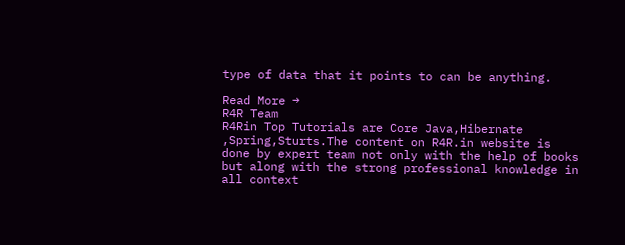type of data that it points to can be anything.

Read More →
R4R Team
R4Rin Top Tutorials are Core Java,Hibernate ,Spring,Sturts.The content on R4R.in website is done by expert team not only with the help of books but along with the strong professional knowledge in all context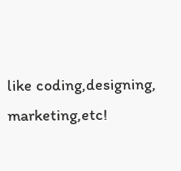like coding,designing, marketing,etc!